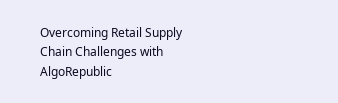Overcoming Retail Supply Chain Challenges with AlgoRepublic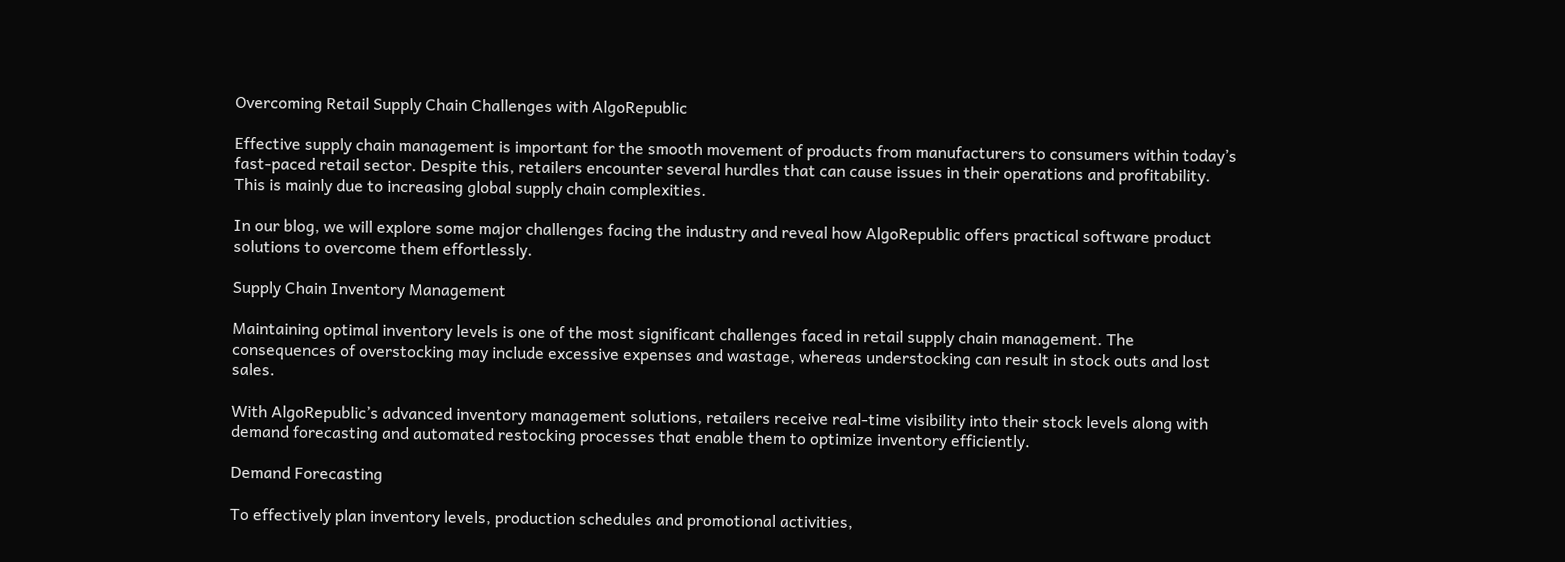Overcoming Retail Supply Chain Challenges with AlgoRepublic

Effective supply chain management is important for the smooth movement of products from manufacturers to consumers within today’s fast-paced retail sector. Despite this, retailers encounter several hurdles that can cause issues in their operations and profitability. This is mainly due to increasing global supply chain complexities.

In our blog, we will explore some major challenges facing the industry and reveal how AlgoRepublic offers practical software product solutions to overcome them effortlessly.

Supply Chain Inventory Management

Maintaining optimal inventory levels is one of the most significant challenges faced in retail supply chain management. The consequences of overstocking may include excessive expenses and wastage, whereas understocking can result in stock outs and lost sales.

With AlgoRepublic’s advanced inventory management solutions, retailers receive real-time visibility into their stock levels along with demand forecasting and automated restocking processes that enable them to optimize inventory efficiently.

Demand Forecasting

To effectively plan inventory levels, production schedules and promotional activities,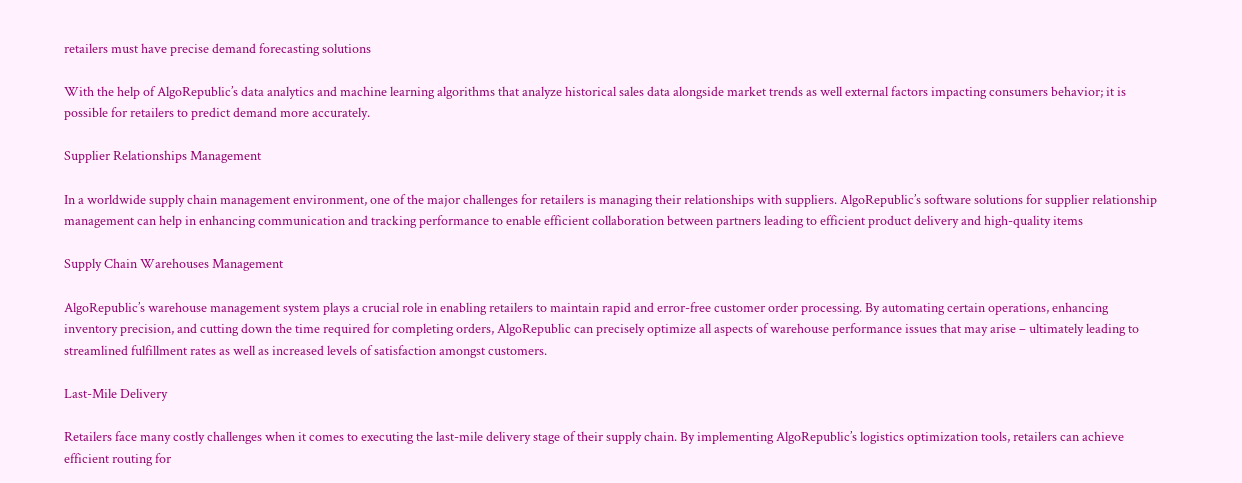retailers must have precise demand forecasting solutions

With the help of AlgoRepublic’s data analytics and machine learning algorithms that analyze historical sales data alongside market trends as well external factors impacting consumers behavior; it is possible for retailers to predict demand more accurately.

Supplier Relationships Management

In a worldwide supply chain management environment, one of the major challenges for retailers is managing their relationships with suppliers. AlgoRepublic’s software solutions for supplier relationship management can help in enhancing communication and tracking performance to enable efficient collaboration between partners leading to efficient product delivery and high-quality items

Supply Chain Warehouses Management

AlgoRepublic’s warehouse management system plays a crucial role in enabling retailers to maintain rapid and error-free customer order processing. By automating certain operations, enhancing inventory precision, and cutting down the time required for completing orders, AlgoRepublic can precisely optimize all aspects of warehouse performance issues that may arise – ultimately leading to streamlined fulfillment rates as well as increased levels of satisfaction amongst customers.

Last-Mile Delivery

Retailers face many costly challenges when it comes to executing the last-mile delivery stage of their supply chain. By implementing AlgoRepublic’s logistics optimization tools, retailers can achieve efficient routing for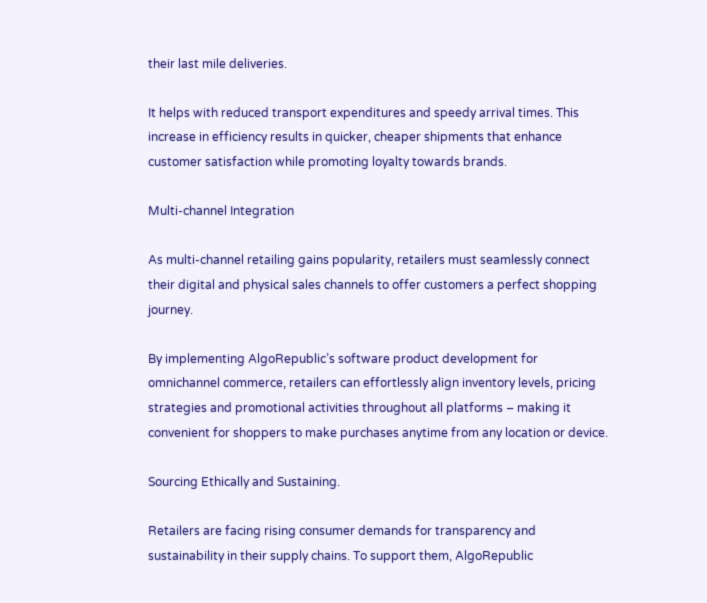their last mile deliveries.

It helps with reduced transport expenditures and speedy arrival times. This increase in efficiency results in quicker, cheaper shipments that enhance customer satisfaction while promoting loyalty towards brands.

Multi-channel Integration

As multi-channel retailing gains popularity, retailers must seamlessly connect their digital and physical sales channels to offer customers a perfect shopping journey.

By implementing AlgoRepublic’s software product development for omnichannel commerce, retailers can effortlessly align inventory levels, pricing strategies and promotional activities throughout all platforms – making it convenient for shoppers to make purchases anytime from any location or device.

Sourcing Ethically and Sustaining.

Retailers are facing rising consumer demands for transparency and sustainability in their supply chains. To support them, AlgoRepublic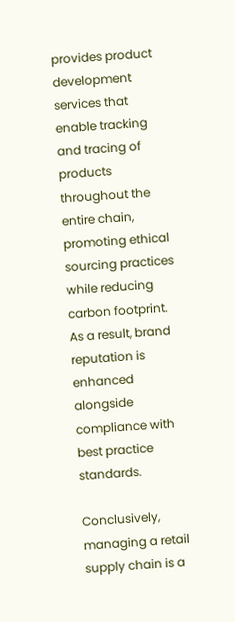provides product development services that enable tracking and tracing of products throughout the entire chain, promoting ethical sourcing practices while reducing carbon footprint. As a result, brand reputation is enhanced alongside compliance with best practice standards.

Conclusively, managing a retail supply chain is a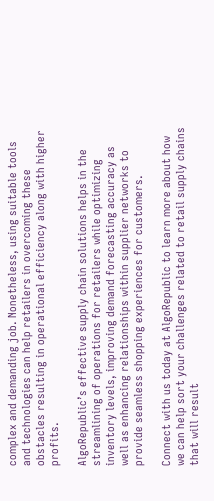complex and demanding job. Nonetheless, using suitable tools and technologies can help retailers in overcoming these obstacles resulting in operational efficiency along with higher profits.

AlgoRepublic’s effective supply chain solutions helps in the streamlining of operations for retailers while optimizing inventory levels, improving demand forecasting accuracy as well as enhancing relationships within supplier networks to provide seamless shopping experiences for customers.

Connect with us today at AlgoRepublic to learn more about how we can help sort your challenges related to retail supply chains that will result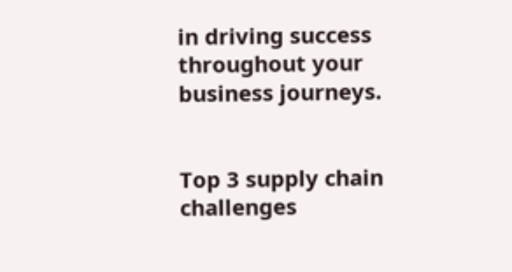in driving success throughout your business journeys.


Top 3 supply chain challenges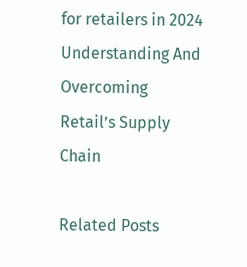for retailers in 2024
Understanding And Overcoming Retail’s Supply Chain

Related Posts